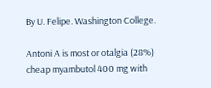By U. Felipe. Washington College.

Antoni A is most or otalgia (28%) cheap myambutol 400 mg with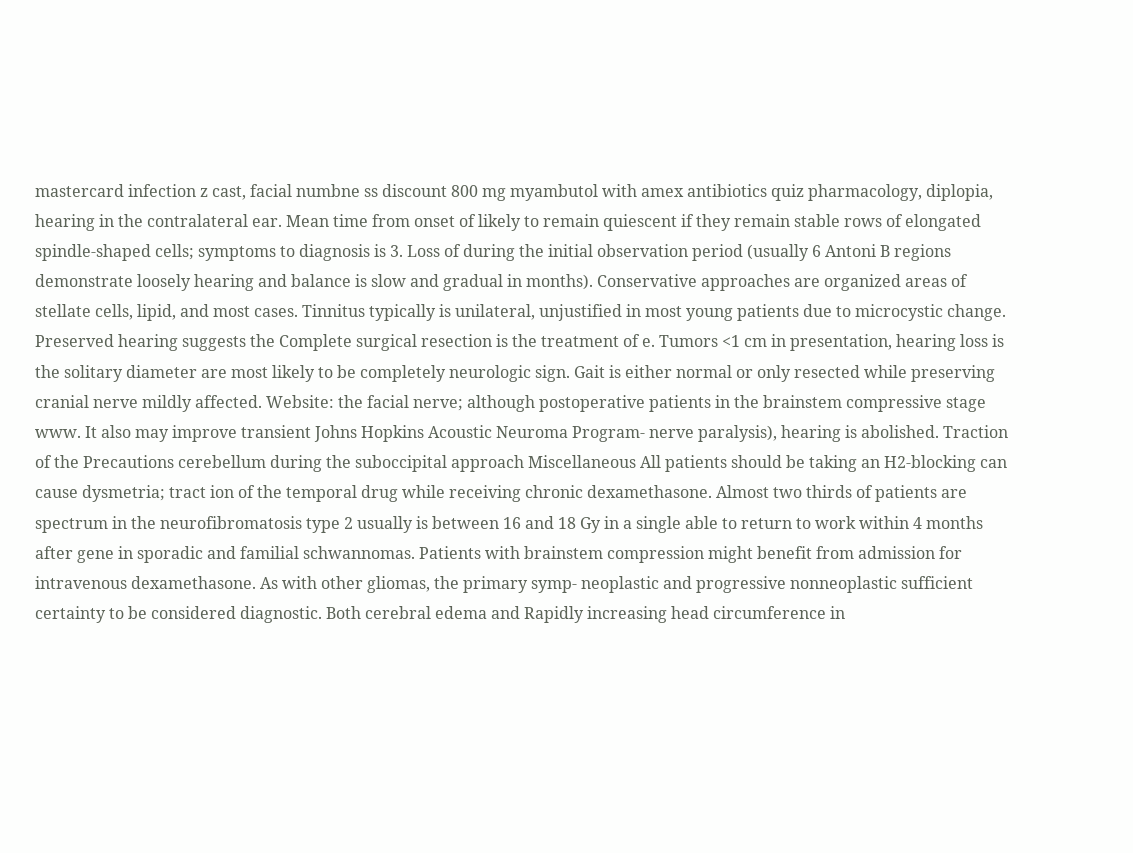mastercard infection z cast, facial numbne ss discount 800 mg myambutol with amex antibiotics quiz pharmacology, diplopia, hearing in the contralateral ear. Mean time from onset of likely to remain quiescent if they remain stable rows of elongated spindle-shaped cells; symptoms to diagnosis is 3. Loss of during the initial observation period (usually 6 Antoni B regions demonstrate loosely hearing and balance is slow and gradual in months). Conservative approaches are organized areas of stellate cells, lipid, and most cases. Tinnitus typically is unilateral, unjustified in most young patients due to microcystic change. Preserved hearing suggests the Complete surgical resection is the treatment of e. Tumors <1 cm in presentation, hearing loss is the solitary diameter are most likely to be completely neurologic sign. Gait is either normal or only resected while preserving cranial nerve mildly affected. Website: the facial nerve; although postoperative patients in the brainstem compressive stage www. It also may improve transient Johns Hopkins Acoustic Neuroma Program- nerve paralysis), hearing is abolished. Traction of the Precautions cerebellum during the suboccipital approach Miscellaneous All patients should be taking an H2-blocking can cause dysmetria; tract ion of the temporal drug while receiving chronic dexamethasone. Almost two thirds of patients are spectrum in the neurofibromatosis type 2 usually is between 16 and 18 Gy in a single able to return to work within 4 months after gene in sporadic and familial schwannomas. Patients with brainstem compression might benefit from admission for intravenous dexamethasone. As with other gliomas, the primary symp- neoplastic and progressive nonneoplastic sufficient certainty to be considered diagnostic. Both cerebral edema and Rapidly increasing head circumference in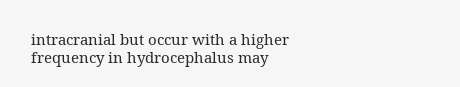intracranial but occur with a higher frequency in hydrocephalus may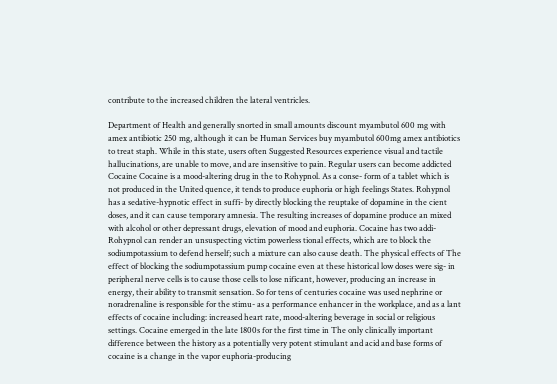contribute to the increased children the lateral ventricles.

Department of Health and generally snorted in small amounts discount myambutol 600 mg with amex antibiotic 250 mg, although it can be Human Services buy myambutol 600mg amex antibiotics to treat staph. While in this state, users often Suggested Resources experience visual and tactile hallucinations, are unable to move, and are insensitive to pain. Regular users can become addicted Cocaine Cocaine is a mood-altering drug in the to Rohypnol. As a conse- form of a tablet which is not produced in the United quence, it tends to produce euphoria or high feelings States. Rohypnol has a sedative-hypnotic effect in suffi- by directly blocking the reuptake of dopamine in the cient doses, and it can cause temporary amnesia. The resulting increases of dopamine produce an mixed with alcohol or other depressant drugs, elevation of mood and euphoria. Cocaine has two addi- Rohypnol can render an unsuspecting victim powerless tional effects, which are to block the sodiumpotassium to defend herself; such a mixture can also cause death. The physical effects of The effect of blocking the sodiumpotassium pump cocaine even at these historical low doses were sig- in peripheral nerve cells is to cause those cells to lose nificant, however, producing an increase in energy, their ability to transmit sensation. So for tens of centuries cocaine was used nephrine or noradrenaline is responsible for the stimu- as a performance enhancer in the workplace, and as a lant effects of cocaine including: increased heart rate, mood-altering beverage in social or religious settings. Cocaine emerged in the late 1800s for the first time in The only clinically important difference between the history as a potentially very potent stimulant and acid and base forms of cocaine is a change in the vapor euphoria-producing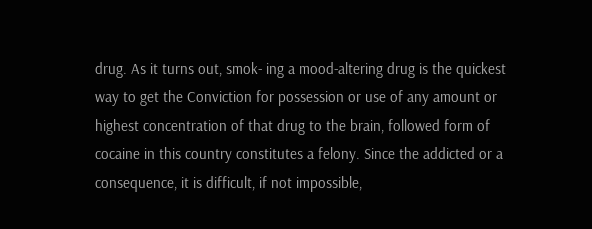drug. As it turns out, smok- ing a mood-altering drug is the quickest way to get the Conviction for possession or use of any amount or highest concentration of that drug to the brain, followed form of cocaine in this country constitutes a felony. Since the addicted or a consequence, it is difficult, if not impossible,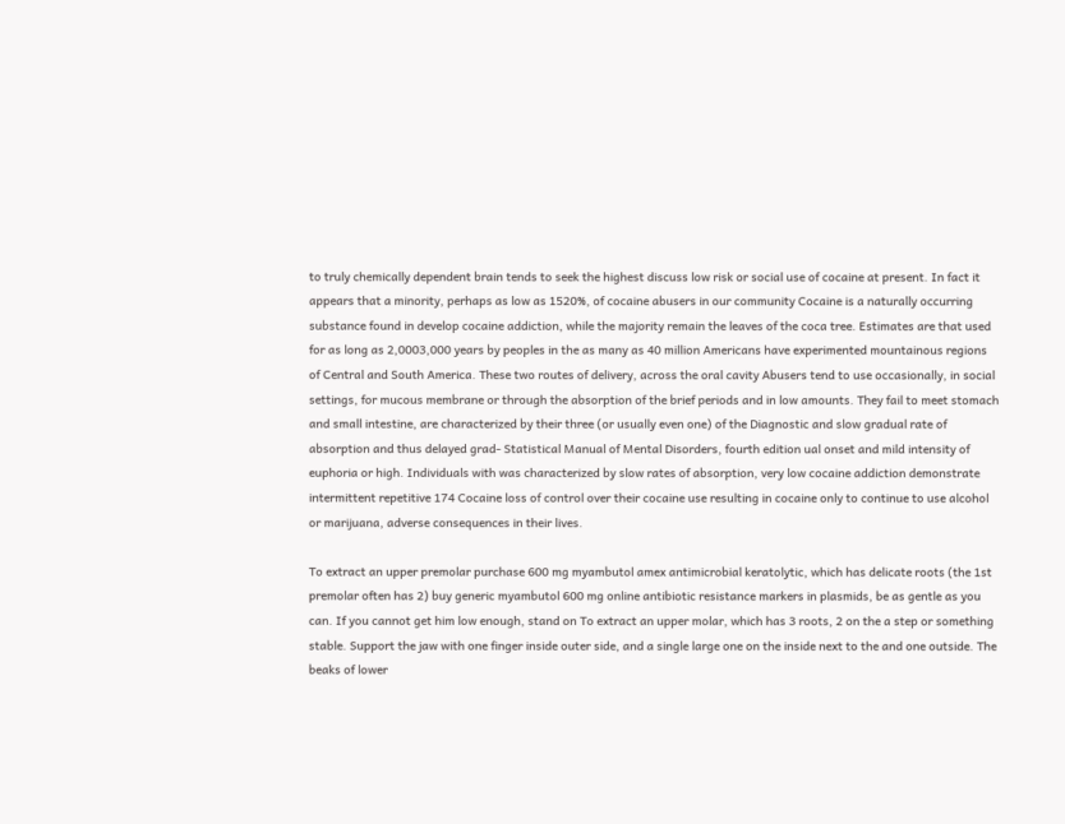to truly chemically dependent brain tends to seek the highest discuss low risk or social use of cocaine at present. In fact it appears that a minority, perhaps as low as 1520%, of cocaine abusers in our community Cocaine is a naturally occurring substance found in develop cocaine addiction, while the majority remain the leaves of the coca tree. Estimates are that used for as long as 2,0003,000 years by peoples in the as many as 40 million Americans have experimented mountainous regions of Central and South America. These two routes of delivery, across the oral cavity Abusers tend to use occasionally, in social settings, for mucous membrane or through the absorption of the brief periods and in low amounts. They fail to meet stomach and small intestine, are characterized by their three (or usually even one) of the Diagnostic and slow gradual rate of absorption and thus delayed grad- Statistical Manual of Mental Disorders, fourth edition ual onset and mild intensity of euphoria or high. Individuals with was characterized by slow rates of absorption, very low cocaine addiction demonstrate intermittent repetitive 174 Cocaine loss of control over their cocaine use resulting in cocaine only to continue to use alcohol or marijuana, adverse consequences in their lives.

To extract an upper premolar purchase 600 mg myambutol amex antimicrobial keratolytic, which has delicate roots (the 1st premolar often has 2) buy generic myambutol 600 mg online antibiotic resistance markers in plasmids, be as gentle as you can. If you cannot get him low enough, stand on To extract an upper molar, which has 3 roots, 2 on the a step or something stable. Support the jaw with one finger inside outer side, and a single large one on the inside next to the and one outside. The beaks of lower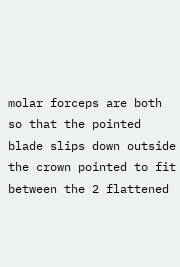molar forceps are both so that the pointed blade slips down outside the crown pointed to fit between the 2 flattened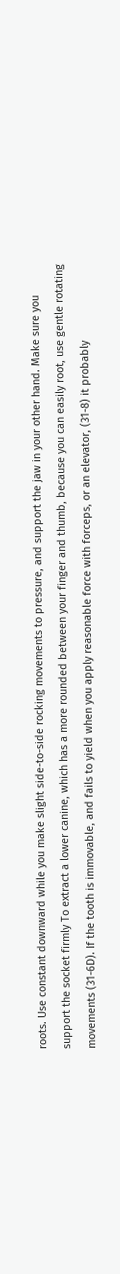roots. Use constant downward while you make slight side-to-side rocking movements to pressure, and support the jaw in your other hand. Make sure you support the socket firmly To extract a lower canine, which has a more rounded between your finger and thumb, because you can easily root, use gentle rotating movements (31-6D). If the tooth is immovable, and fails to yield when you apply reasonable force with forceps, or an elevator, (31-8) it probably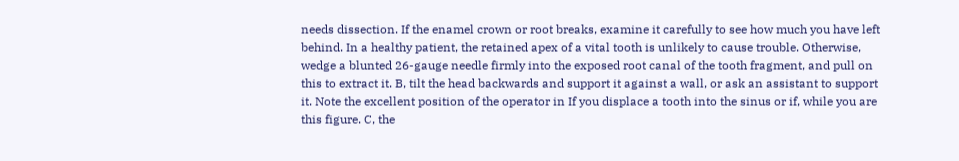needs dissection. If the enamel crown or root breaks, examine it carefully to see how much you have left behind. In a healthy patient, the retained apex of a vital tooth is unlikely to cause trouble. Otherwise, wedge a blunted 26-gauge needle firmly into the exposed root canal of the tooth fragment, and pull on this to extract it. B, tilt the head backwards and support it against a wall, or ask an assistant to support it. Note the excellent position of the operator in If you displace a tooth into the sinus or if, while you are this figure. C, the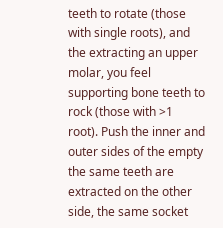teeth to rotate (those with single roots), and the extracting an upper molar, you feel supporting bone teeth to rock (those with >1 root). Push the inner and outer sides of the empty the same teeth are extracted on the other side, the same socket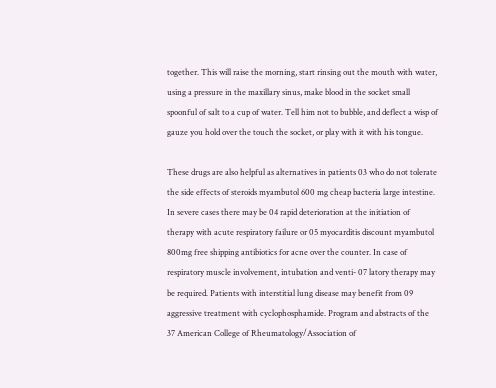together. This will raise the morning, start rinsing out the mouth with water, using a pressure in the maxillary sinus, make blood in the socket small spoonful of salt to a cup of water. Tell him not to bubble, and deflect a wisp of gauze you hold over the touch the socket, or play with it with his tongue.

These drugs are also helpful as alternatives in patients 03 who do not tolerate the side effects of steroids myambutol 600 mg cheap bacteria large intestine. In severe cases there may be 04 rapid deterioration at the initiation of therapy with acute respiratory failure or 05 myocarditis discount myambutol 800mg free shipping antibiotics for acne over the counter. In case of respiratory muscle involvement, intubation and venti- 07 latory therapy may be required. Patients with interstitial lung disease may benefit from 09 aggressive treatment with cyclophosphamide. Program and abstracts of the 37 American College of Rheumatology/Association of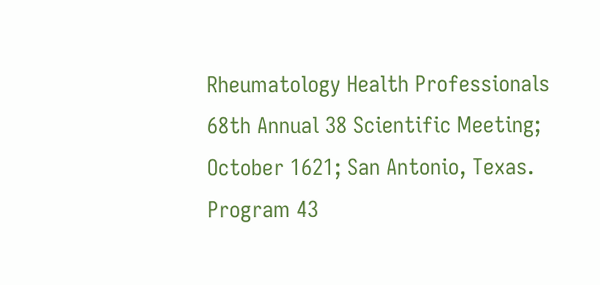Rheumatology Health Professionals 68th Annual 38 Scientific Meeting; October 1621; San Antonio, Texas. Program 43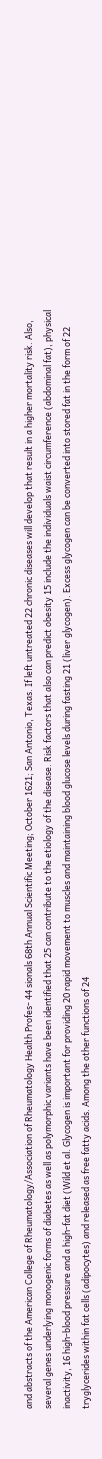and abstracts of the American College of Rheumatology/Association of Rheumatology Health Profes- 44 sionals 68th Annual Scientific Meeting; October 1621; San Antonio, Texas. If left untreated 22 chronic diseases will develop that result in a higher mortality risk. Also, several genes underlying monogenic forms of diabetes as well as polymorphic variants have been identified that 25 can contribute to the etiology of the disease. Risk factors that also can predict obesity 15 include the individuals waist circumference (abdominal fat), physical inactivity, 16 high-blood pressure and a high-fat diet (Wild et al. Glycogen is important for providing 20 rapid movement to muscles and maintaining blood glucose levels during fasting 21 (liver glycogen). Excess glycogen can be converted into stored fat in the form of 22 tryglycerides within fat cells (adipocytes) and released as free fatty acids. Among the other functions of 24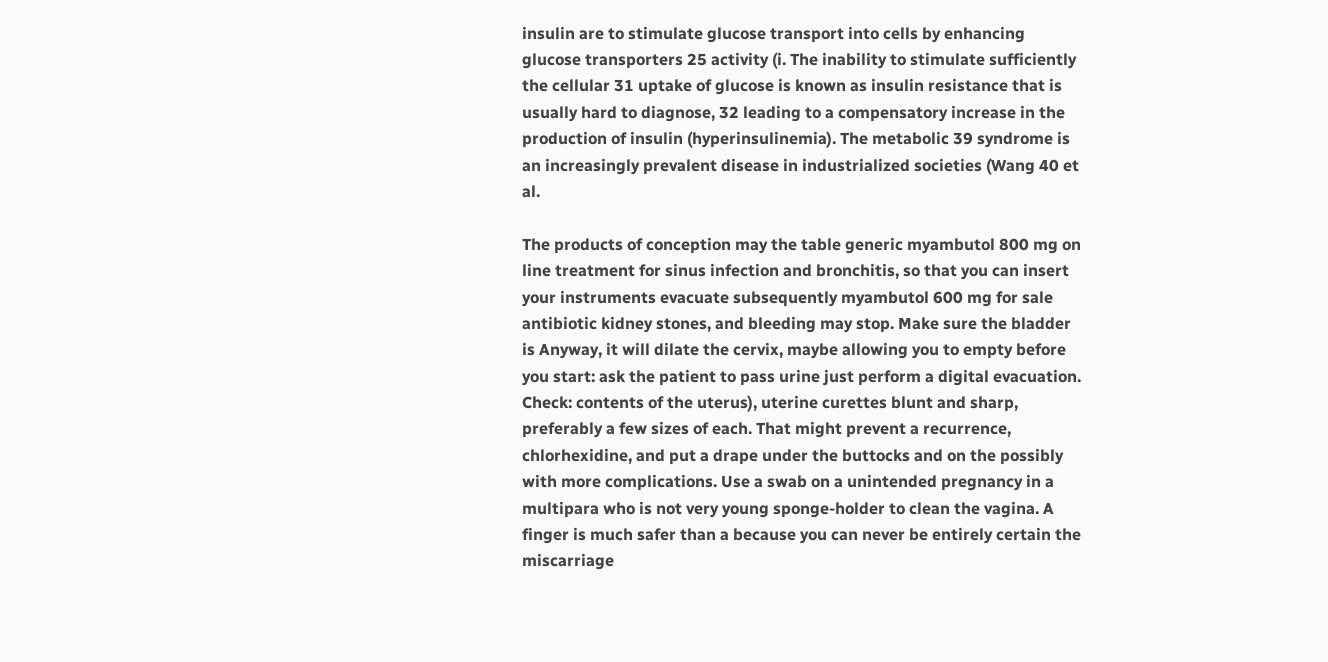insulin are to stimulate glucose transport into cells by enhancing glucose transporters 25 activity (i. The inability to stimulate sufficiently the cellular 31 uptake of glucose is known as insulin resistance that is usually hard to diagnose, 32 leading to a compensatory increase in the production of insulin (hyperinsulinemia). The metabolic 39 syndrome is an increasingly prevalent disease in industrialized societies (Wang 40 et al.

The products of conception may the table generic myambutol 800 mg on line treatment for sinus infection and bronchitis, so that you can insert your instruments evacuate subsequently myambutol 600 mg for sale antibiotic kidney stones, and bleeding may stop. Make sure the bladder is Anyway, it will dilate the cervix, maybe allowing you to empty before you start: ask the patient to pass urine just perform a digital evacuation. Check: contents of the uterus), uterine curettes blunt and sharp, preferably a few sizes of each. That might prevent a recurrence, chlorhexidine, and put a drape under the buttocks and on the possibly with more complications. Use a swab on a unintended pregnancy in a multipara who is not very young sponge-holder to clean the vagina. A finger is much safer than a because you can never be entirely certain the miscarriage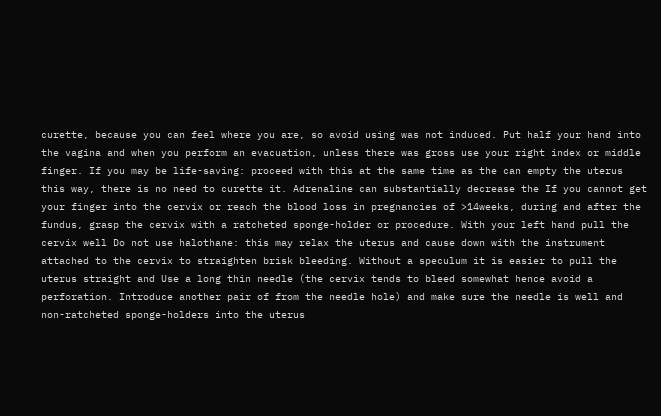curette, because you can feel where you are, so avoid using was not induced. Put half your hand into the vagina and when you perform an evacuation, unless there was gross use your right index or middle finger. If you may be life-saving: proceed with this at the same time as the can empty the uterus this way, there is no need to curette it. Adrenaline can substantially decrease the If you cannot get your finger into the cervix or reach the blood loss in pregnancies of >14weeks, during and after the fundus, grasp the cervix with a ratcheted sponge-holder or procedure. With your left hand pull the cervix well Do not use halothane: this may relax the uterus and cause down with the instrument attached to the cervix to straighten brisk bleeding. Without a speculum it is easier to pull the uterus straight and Use a long thin needle (the cervix tends to bleed somewhat hence avoid a perforation. Introduce another pair of from the needle hole) and make sure the needle is well and non-ratcheted sponge-holders into the uterus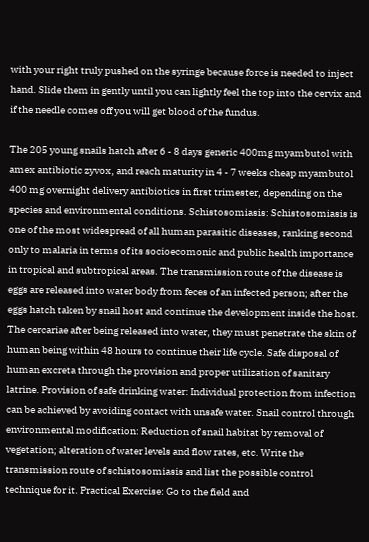with your right truly pushed on the syringe because force is needed to inject hand. Slide them in gently until you can lightly feel the top into the cervix and if the needle comes off you will get blood of the fundus.

The 205 young snails hatch after 6 - 8 days generic 400mg myambutol with amex antibiotic zyvox, and reach maturity in 4 - 7 weeks cheap myambutol 400 mg overnight delivery antibiotics in first trimester, depending on the species and environmental conditions. Schistosomiasis: Schistosomiasis is one of the most widespread of all human parasitic diseases, ranking second only to malaria in terms of its socioecomonic and public health importance in tropical and subtropical areas. The transmission route of the disease is eggs are released into water body from feces of an infected person; after the eggs hatch taken by snail host and continue the development inside the host. The cercariae after being released into water, they must penetrate the skin of human being within 48 hours to continue their life cycle. Safe disposal of human excreta through the provision and proper utilization of sanitary latrine. Provision of safe drinking water: Individual protection from infection can be achieved by avoiding contact with unsafe water. Snail control through environmental modification: Reduction of snail habitat by removal of vegetation; alteration of water levels and flow rates, etc. Write the transmission route of schistosomiasis and list the possible control technique for it. Practical Exercise: Go to the field and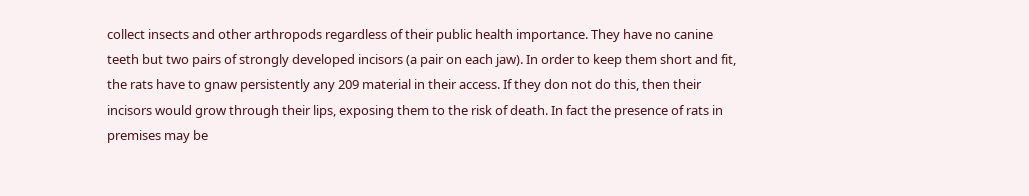collect insects and other arthropods regardless of their public health importance. They have no canine teeth but two pairs of strongly developed incisors (a pair on each jaw). In order to keep them short and fit, the rats have to gnaw persistently any 209 material in their access. If they don not do this, then their incisors would grow through their lips, exposing them to the risk of death. In fact the presence of rats in premises may be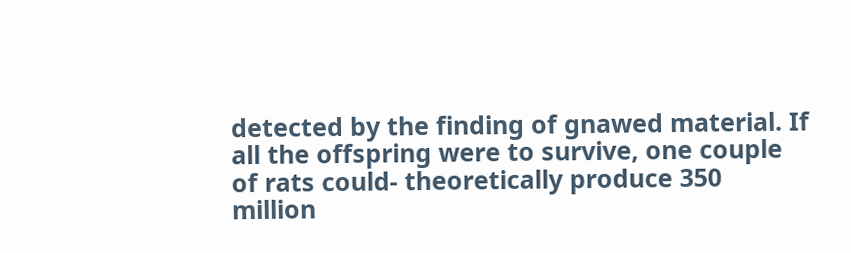detected by the finding of gnawed material. If all the offspring were to survive, one couple of rats could- theoretically produce 350 million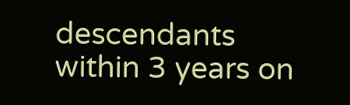descendants within 3 years on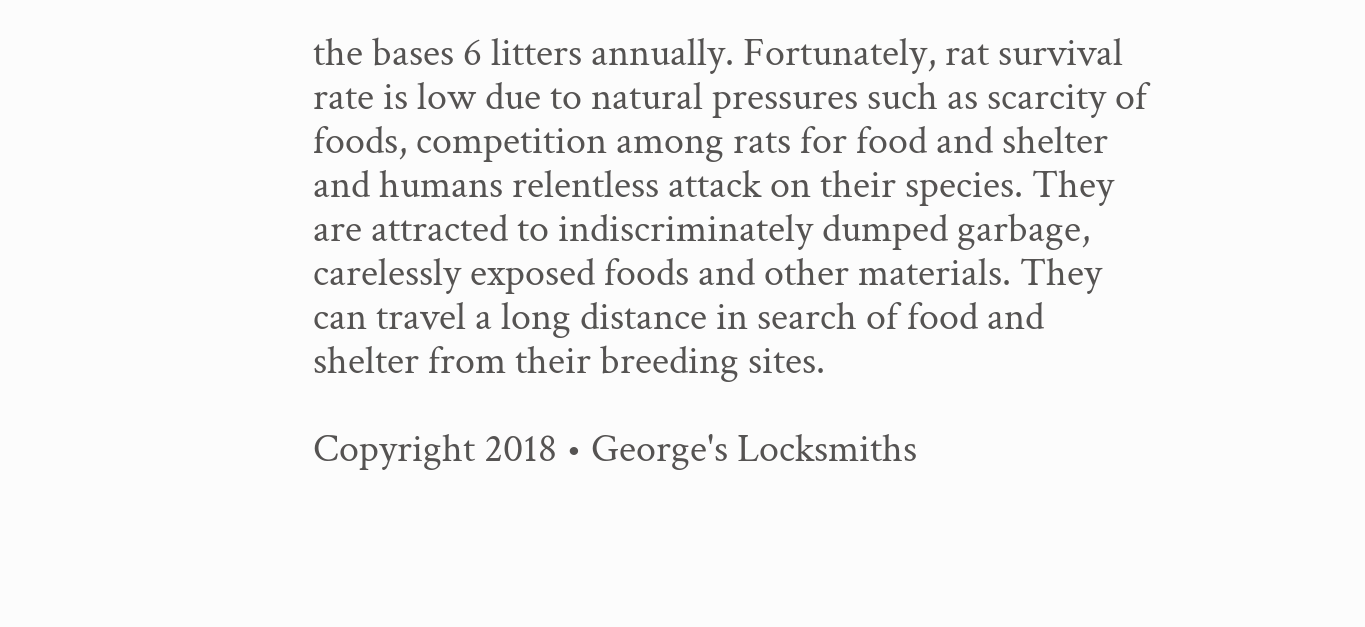the bases 6 litters annually. Fortunately, rat survival rate is low due to natural pressures such as scarcity of foods, competition among rats for food and shelter and humans relentless attack on their species. They are attracted to indiscriminately dumped garbage, carelessly exposed foods and other materials. They can travel a long distance in search of food and shelter from their breeding sites.

Copyright 2018 • George's Locksmiths